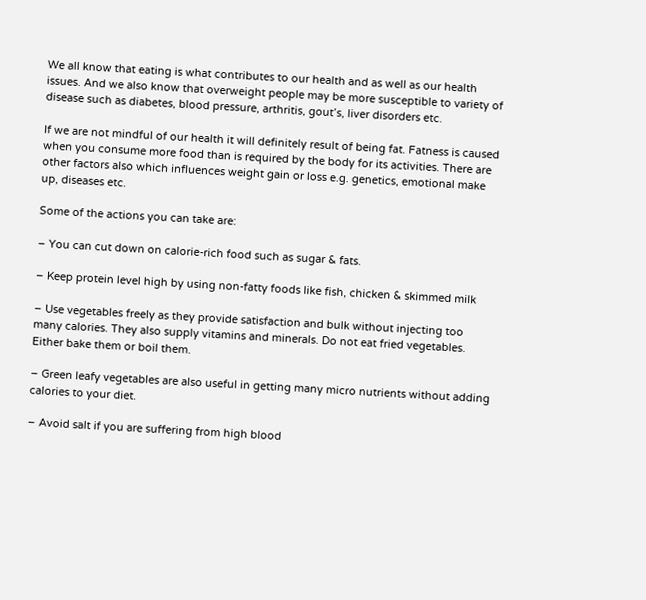We all know that eating is what contributes to our health and as well as our health issues. And we also know that overweight people may be more susceptible to variety of disease such as diabetes, blood pressure, arthritis, gout’s, liver disorders etc.

If we are not mindful of our health it will definitely result of being fat. Fatness is caused when you consume more food than is required by the body for its activities. There are other factors also which influences weight gain or loss e.g. genetics, emotional make up, diseases etc.

Some of the actions you can take are:

– You can cut down on calorie-rich food such as sugar & fats.

– Keep protein level high by using non-fatty foods like fish, chicken & skimmed milk

– Use vegetables freely as they provide satisfaction and bulk without injecting too many calories. They also supply vitamins and minerals. Do not eat fried vegetables. Either bake them or boil them.

– Green leafy vegetables are also useful in getting many micro nutrients without adding calories to your diet.

– Avoid salt if you are suffering from high blood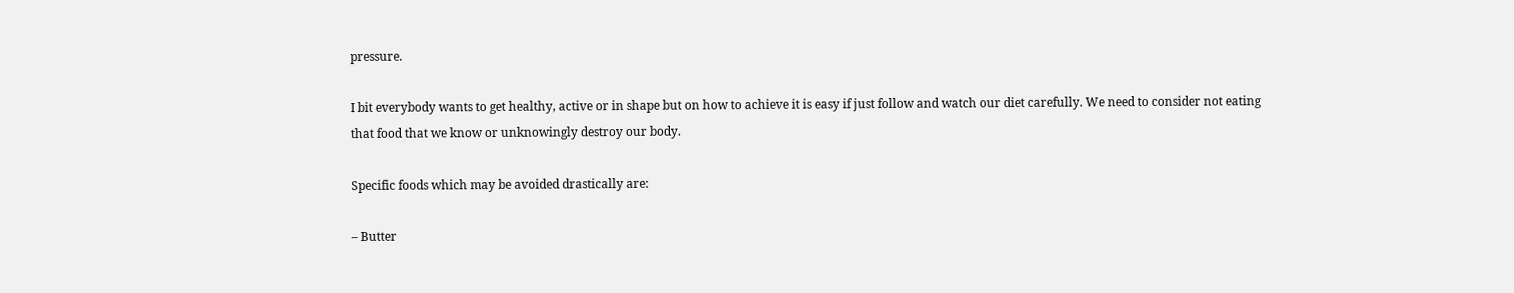pressure.

I bit everybody wants to get healthy, active or in shape but on how to achieve it is easy if just follow and watch our diet carefully. We need to consider not eating that food that we know or unknowingly destroy our body.

Specific foods which may be avoided drastically are:

– Butter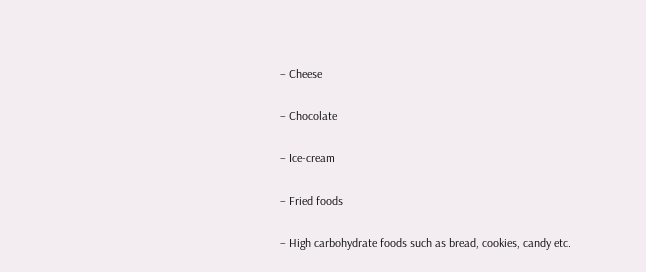– Cheese

– Chocolate

– Ice-cream

– Fried foods

– High carbohydrate foods such as bread, cookies, candy etc.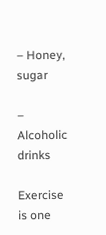– Honey, sugar

– Alcoholic drinks

Exercise is one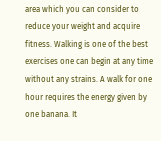area which you can consider to reduce your weight and acquire fitness. Walking is one of the best exercises one can begin at any time without any strains. A walk for one hour requires the energy given by one banana. It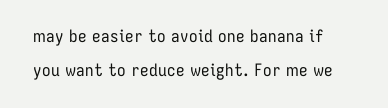may be easier to avoid one banana if you want to reduce weight. For me we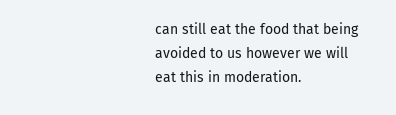can still eat the food that being avoided to us however we will eat this in moderation.